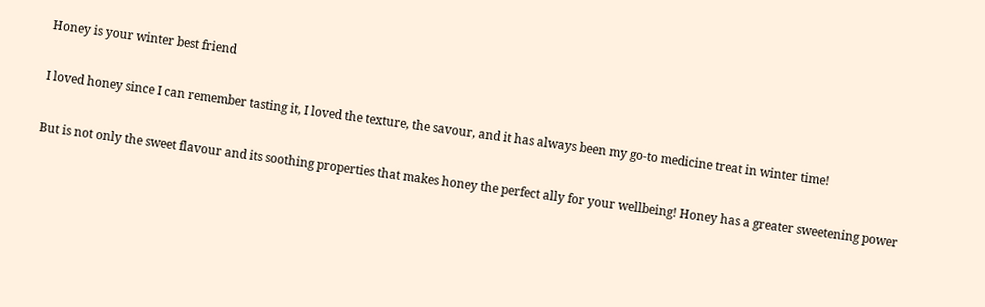Honey is your winter best friend

I loved honey since I can remember tasting it, I loved the texture, the savour, and it has always been my go-to medicine treat in winter time!

But is not only the sweet flavour and its soothing properties that makes honey the perfect ally for your wellbeing! Honey has a greater sweetening power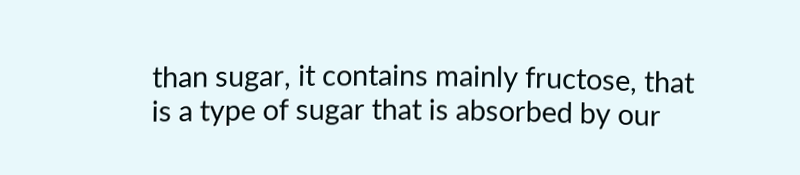than sugar, it contains mainly fructose, that is a type of sugar that is absorbed by our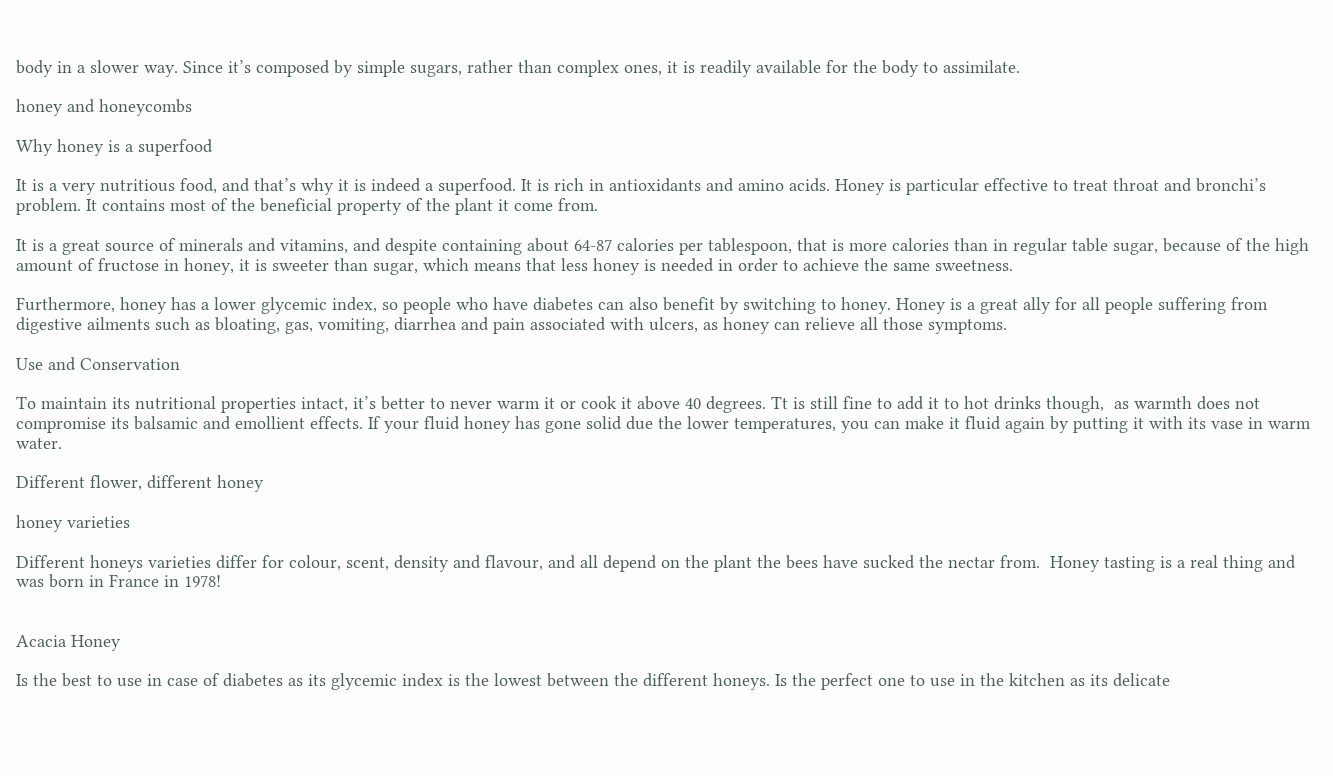body in a slower way. Since it’s composed by simple sugars, rather than complex ones, it is readily available for the body to assimilate.

honey and honeycombs

Why honey is a superfood

It is a very nutritious food, and that’s why it is indeed a superfood. It is rich in antioxidants and amino acids. Honey is particular effective to treat throat and bronchi’s problem. It contains most of the beneficial property of the plant it come from.

It is a great source of minerals and vitamins, and despite containing about 64-87 calories per tablespoon, that is more calories than in regular table sugar, because of the high amount of fructose in honey, it is sweeter than sugar, which means that less honey is needed in order to achieve the same sweetness.

Furthermore, honey has a lower glycemic index, so people who have diabetes can also benefit by switching to honey. Honey is a great ally for all people suffering from digestive ailments such as bloating, gas, vomiting, diarrhea and pain associated with ulcers, as honey can relieve all those symptoms.

Use and Conservation

To maintain its nutritional properties intact, it’s better to never warm it or cook it above 40 degrees. Tt is still fine to add it to hot drinks though,  as warmth does not compromise its balsamic and emollient effects. If your fluid honey has gone solid due the lower temperatures, you can make it fluid again by putting it with its vase in warm water.

Different flower, different honey

honey varieties

Different honeys varieties differ for colour, scent, density and flavour, and all depend on the plant the bees have sucked the nectar from.  Honey tasting is a real thing and was born in France in 1978!


Acacia Honey

Is the best to use in case of diabetes as its glycemic index is the lowest between the different honeys. Is the perfect one to use in the kitchen as its delicate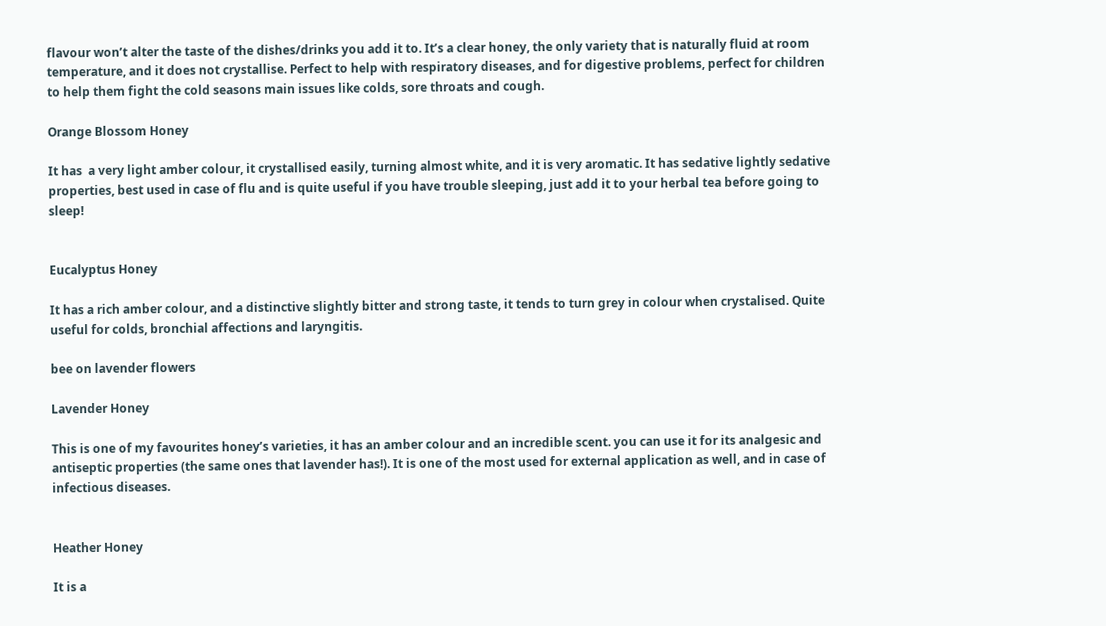flavour won’t alter the taste of the dishes/drinks you add it to. It’s a clear honey, the only variety that is naturally fluid at room temperature, and it does not crystallise. Perfect to help with respiratory diseases, and for digestive problems, perfect for children to help them fight the cold seasons main issues like colds, sore throats and cough.

Orange Blossom Honey

It has  a very light amber colour, it crystallised easily, turning almost white, and it is very aromatic. It has sedative lightly sedative properties, best used in case of flu and is quite useful if you have trouble sleeping, just add it to your herbal tea before going to sleep!


Eucalyptus Honey

It has a rich amber colour, and a distinctive slightly bitter and strong taste, it tends to turn grey in colour when crystalised. Quite useful for colds, bronchial affections and laryngitis.

bee on lavender flowers

Lavender Honey

This is one of my favourites honey’s varieties, it has an amber colour and an incredible scent. you can use it for its analgesic and antiseptic properties (the same ones that lavender has!). It is one of the most used for external application as well, and in case of infectious diseases.


Heather Honey

It is a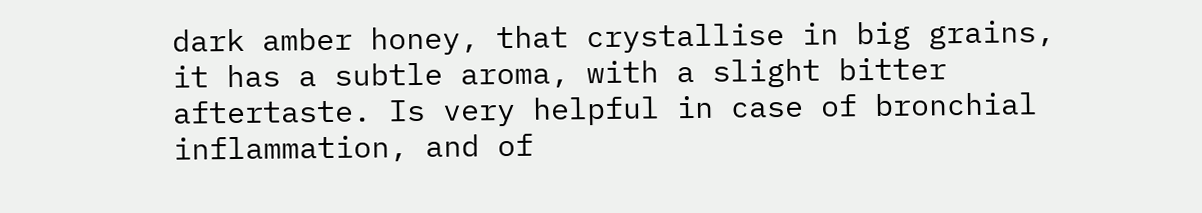dark amber honey, that crystallise in big grains, it has a subtle aroma, with a slight bitter aftertaste. Is very helpful in case of bronchial inflammation, and of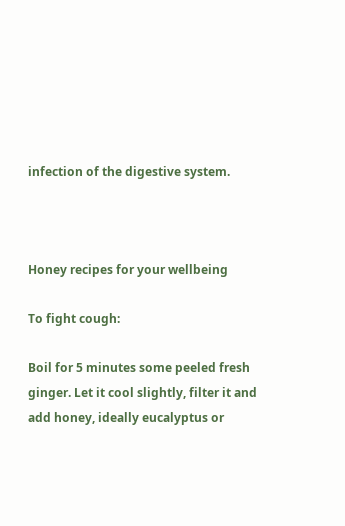infection of the digestive system.



Honey recipes for your wellbeing

To fight cough:

Boil for 5 minutes some peeled fresh ginger. Let it cool slightly, filter it and add honey, ideally eucalyptus or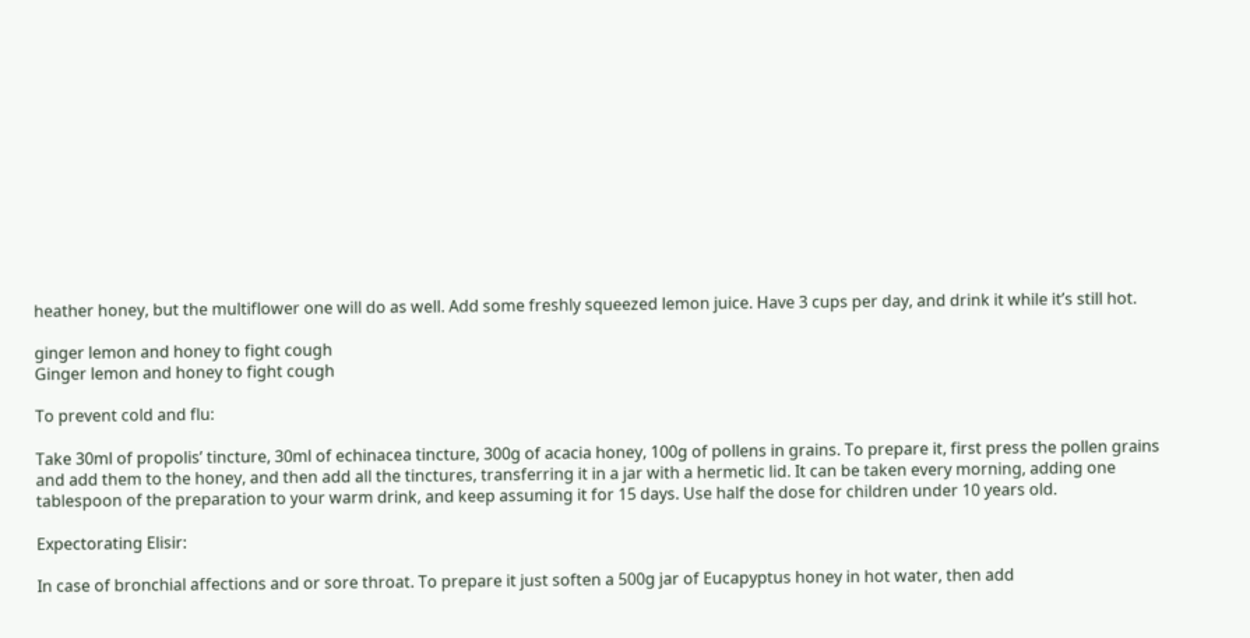heather honey, but the multiflower one will do as well. Add some freshly squeezed lemon juice. Have 3 cups per day, and drink it while it’s still hot.

ginger lemon and honey to fight cough
Ginger lemon and honey to fight cough

To prevent cold and flu:

Take 30ml of propolis’ tincture, 30ml of echinacea tincture, 300g of acacia honey, 100g of pollens in grains. To prepare it, first press the pollen grains and add them to the honey, and then add all the tinctures, transferring it in a jar with a hermetic lid. It can be taken every morning, adding one tablespoon of the preparation to your warm drink, and keep assuming it for 15 days. Use half the dose for children under 10 years old.

Expectorating Elisir:

In case of bronchial affections and or sore throat. To prepare it just soften a 500g jar of Eucapyptus honey in hot water, then add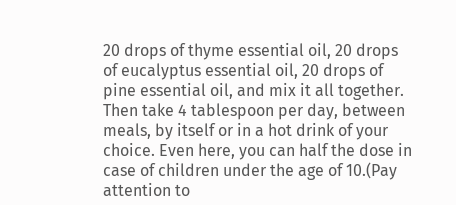20 drops of thyme essential oil, 20 drops of eucalyptus essential oil, 20 drops of pine essential oil, and mix it all together. Then take 4 tablespoon per day, between meals, by itself or in a hot drink of your choice. Even here, you can half the dose in case of children under the age of 10.(Pay attention to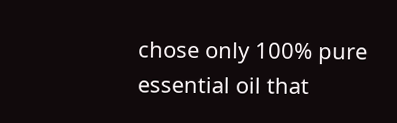chose only 100% pure essential oil that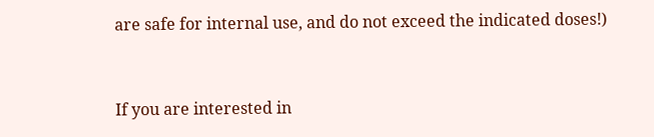are safe for internal use, and do not exceed the indicated doses!)


If you are interested in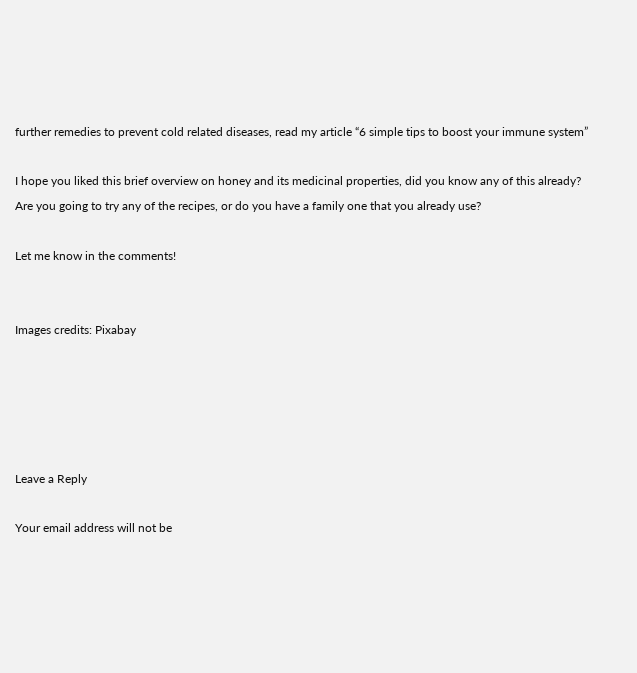further remedies to prevent cold related diseases, read my article “6 simple tips to boost your immune system”

I hope you liked this brief overview on honey and its medicinal properties, did you know any of this already? Are you going to try any of the recipes, or do you have a family one that you already use?

Let me know in the comments!


Images credits: Pixabay





Leave a Reply

Your email address will not be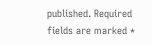published. Required fields are marked *